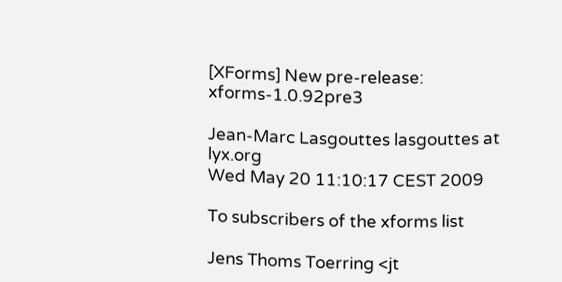[XForms] New pre-release: xforms-1.0.92pre3

Jean-Marc Lasgouttes lasgouttes at lyx.org
Wed May 20 11:10:17 CEST 2009

To subscribers of the xforms list

Jens Thoms Toerring <jt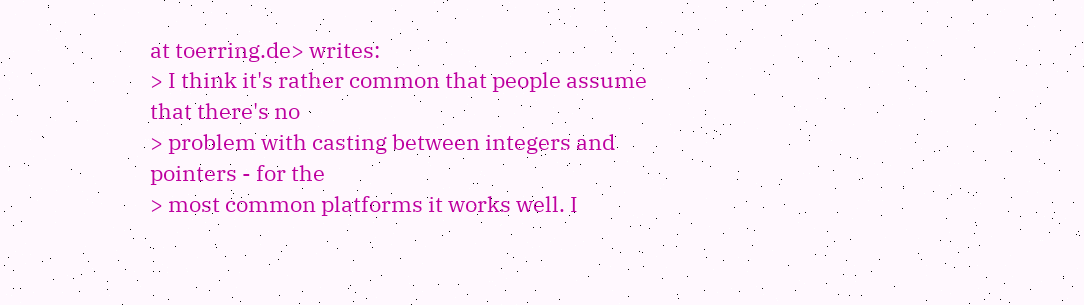at toerring.de> writes:
> I think it's rather common that people assume that there's no
> problem with casting between integers and pointers - for the
> most common platforms it works well. I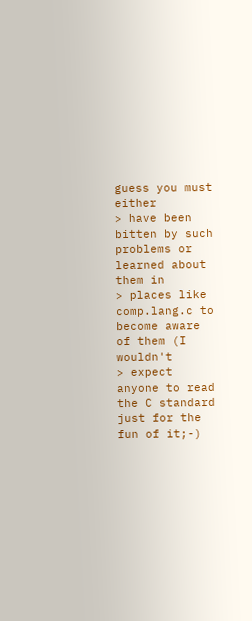guess you must either
> have been bitten by such problems or learned about them in
> places like comp.lang.c to become aware of them (I wouldn't
> expect anyone to read the C standard just for the fun of it;-)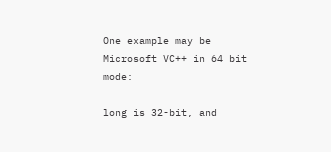One example may be Microsoft VC++ in 64 bit mode:

long is 32-bit, and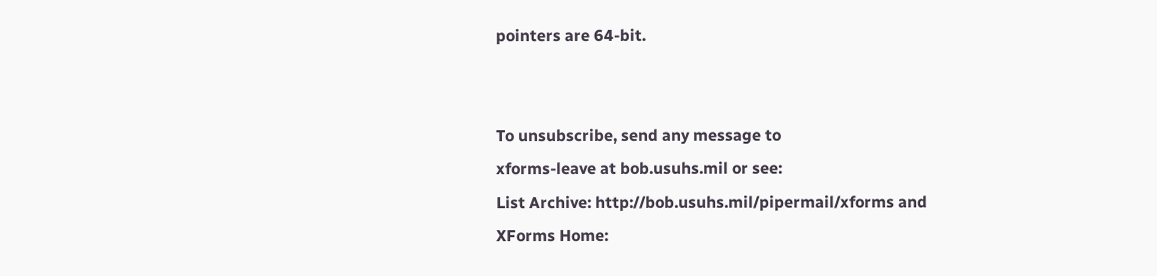pointers are 64-bit.


To unsubscribe, send any message to
xforms-leave at bob.usuhs.mil or see:
List Archive: http://bob.usuhs.mil/pipermail/xforms and
XForms Home: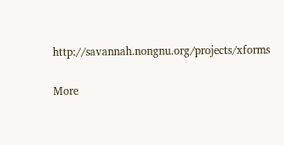http://savannah.nongnu.org/projects/xforms

More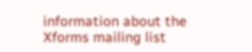information about the Xforms mailing list